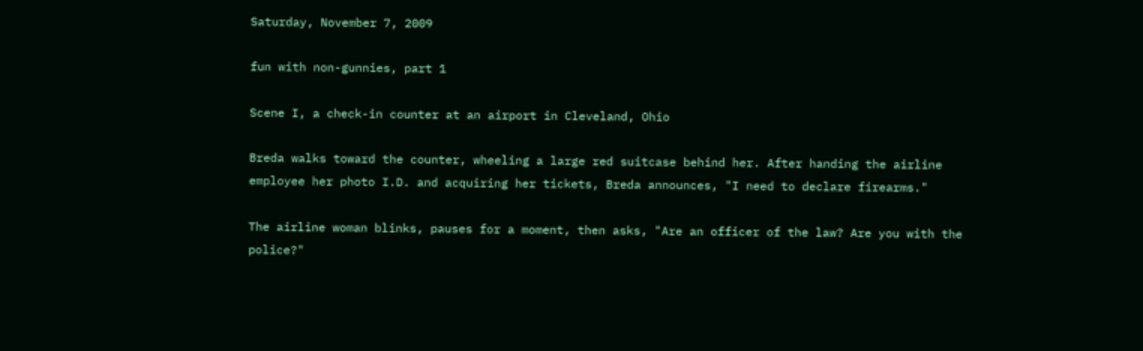Saturday, November 7, 2009

fun with non-gunnies, part 1

Scene I, a check-in counter at an airport in Cleveland, Ohio

Breda walks toward the counter, wheeling a large red suitcase behind her. After handing the airline employee her photo I.D. and acquiring her tickets, Breda announces, "I need to declare firearms."

The airline woman blinks, pauses for a moment, then asks, "Are an officer of the law? Are you with the police?"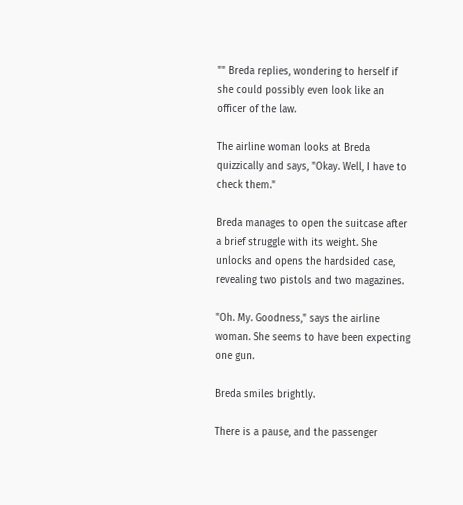"" Breda replies, wondering to herself if she could possibly even look like an officer of the law.

The airline woman looks at Breda quizzically and says, "Okay. Well, I have to check them."

Breda manages to open the suitcase after a brief struggle with its weight. She unlocks and opens the hardsided case, revealing two pistols and two magazines.

"Oh. My. Goodness," says the airline woman. She seems to have been expecting one gun.

Breda smiles brightly.

There is a pause, and the passenger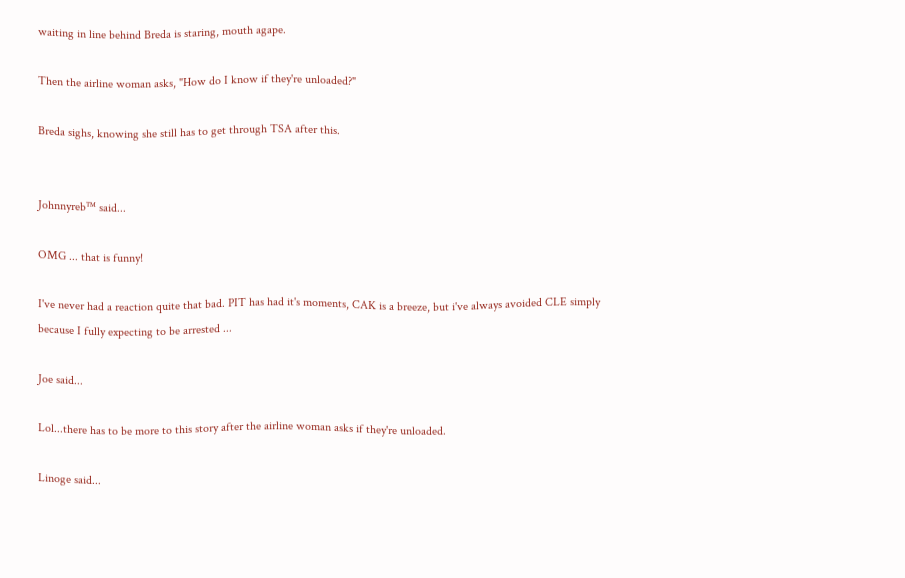waiting in line behind Breda is staring, mouth agape.

Then the airline woman asks, "How do I know if they're unloaded?"

Breda sighs, knowing she still has to get through TSA after this.


Johnnyreb™ said...

OMG ... that is funny!

I've never had a reaction quite that bad. PIT has had it's moments, CAK is a breeze, but i've always avoided CLE simply because I fully expecting to be arrested ...

Joe said...

Lol...there has to be more to this story after the airline woman asks if they're unloaded.

Linoge said...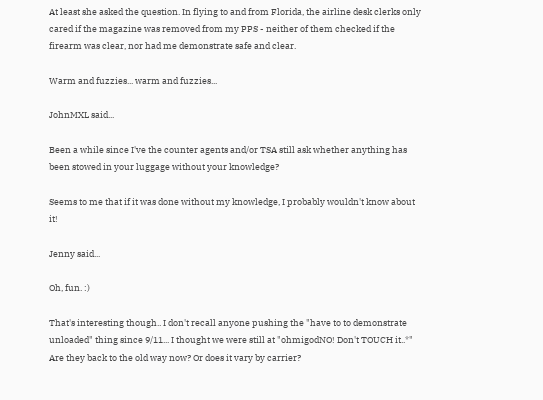At least she asked the question. In flying to and from Florida, the airline desk clerks only cared if the magazine was removed from my PPS - neither of them checked if the firearm was clear, nor had me demonstrate safe and clear.

Warm and fuzzies... warm and fuzzies...

JohnMXL said...

Been a while since I've the counter agents and/or TSA still ask whether anything has been stowed in your luggage without your knowledge?

Seems to me that if it was done without my knowledge, I probably wouldn't know about it!

Jenny said...

Oh, fun. :)

That's interesting though.. I don't recall anyone pushing the "have to to demonstrate unloaded" thing since 9/11... I thought we were still at "ohmigodNO! Don't TOUCH it..*" Are they back to the old way now? Or does it vary by carrier?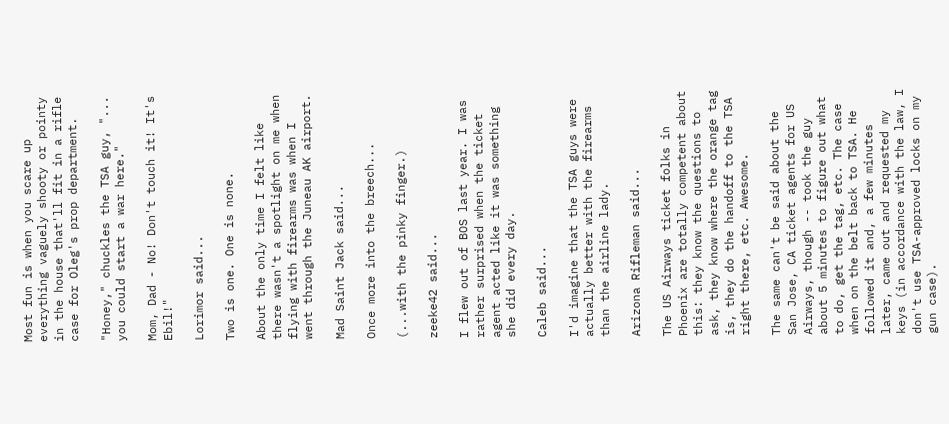Most fun is when you scare up everything vaguely shooty or pointy in the house that'll fit in a rifle case for Oleg's prop department.

"Honey," chuckles the TSA guy, "... you could start a war here."

Mom, Dad - No! Don't touch it! It's Ebil!"

Lorimor said...

Two is one. One is none.

About the only time I felt like there wasn't a spotlight on me when flying with firearms was when I went through the Juneau AK airport.

Mad Saint Jack said...

Once more into the breech...

(...with the pinky finger.)

zeeke42 said...

I flew out of BOS last year. I was rather surprised when the ticket agent acted like it was something she did every day.

Caleb said...

I'd imagine that the TSA guys were actually better with the firearms than the airline lady.

Arizona Rifleman said...

The US Airways ticket folks in Phoenix are totally competent about this: they know the questions to ask, they know where the orange tag is, they do the handoff to the TSA right there, etc. Awesome.

The same can't be said about the San Jose, CA ticket agents for US Airways, though -- took the guy about 5 minutes to figure out what to do, get the tag, etc. The case when on the belt back to TSA. He followed it and, a few minutes later, came out and requested my keys (in accordance with the law, I don't use TSA-approved locks on my gun case).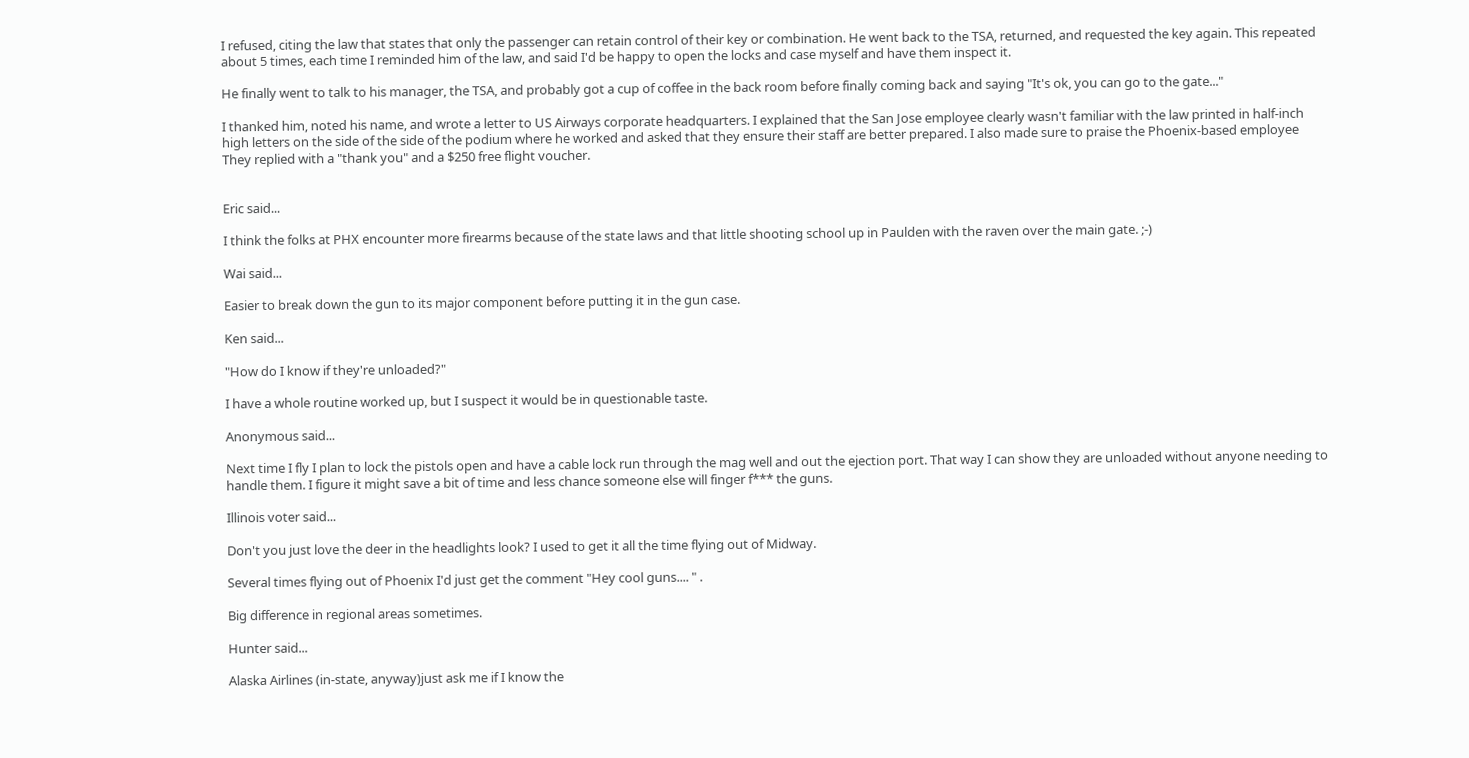I refused, citing the law that states that only the passenger can retain control of their key or combination. He went back to the TSA, returned, and requested the key again. This repeated about 5 times, each time I reminded him of the law, and said I'd be happy to open the locks and case myself and have them inspect it.

He finally went to talk to his manager, the TSA, and probably got a cup of coffee in the back room before finally coming back and saying "It's ok, you can go to the gate..."

I thanked him, noted his name, and wrote a letter to US Airways corporate headquarters. I explained that the San Jose employee clearly wasn't familiar with the law printed in half-inch high letters on the side of the side of the podium where he worked and asked that they ensure their staff are better prepared. I also made sure to praise the Phoenix-based employee They replied with a "thank you" and a $250 free flight voucher.


Eric said...

I think the folks at PHX encounter more firearms because of the state laws and that little shooting school up in Paulden with the raven over the main gate. ;-)

Wai said...

Easier to break down the gun to its major component before putting it in the gun case.

Ken said...

"How do I know if they're unloaded?"

I have a whole routine worked up, but I suspect it would be in questionable taste.

Anonymous said...

Next time I fly I plan to lock the pistols open and have a cable lock run through the mag well and out the ejection port. That way I can show they are unloaded without anyone needing to handle them. I figure it might save a bit of time and less chance someone else will finger f*** the guns.

Illinois voter said...

Don't you just love the deer in the headlights look? I used to get it all the time flying out of Midway.

Several times flying out of Phoenix I'd just get the comment "Hey cool guns.... " .

Big difference in regional areas sometimes.

Hunter said...

Alaska Airlines (in-state, anyway)just ask me if I know the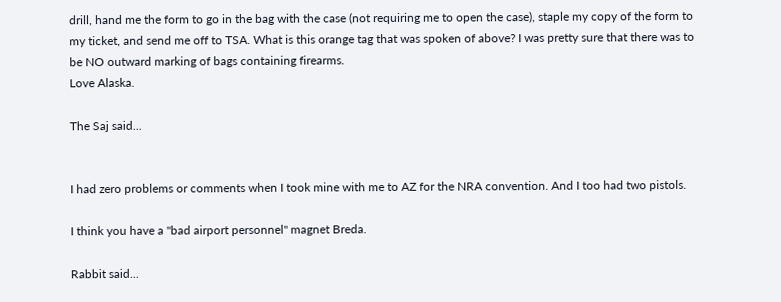drill, hand me the form to go in the bag with the case (not requiring me to open the case), staple my copy of the form to my ticket, and send me off to TSA. What is this orange tag that was spoken of above? I was pretty sure that there was to be NO outward marking of bags containing firearms.
Love Alaska.

The Saj said...


I had zero problems or comments when I took mine with me to AZ for the NRA convention. And I too had two pistols.

I think you have a "bad airport personnel" magnet Breda.

Rabbit said...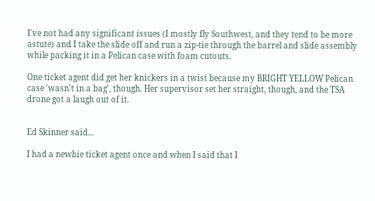I've not had any significant issues (I mostly fly Southwest, and they tend to be more astute) and I take the slide off and run a zip-tie through the barrel and slide assembly while packing it in a Pelican case with foam cutouts.

One ticket agent did get her knickers in a twist because my BRIGHT YELLOW Pelican case 'wasn't in a bag', though. Her supervisor set her straight, though, and the TSA drone got a laugh out of it.


Ed Skinner said...

I had a newbie ticket agent once and when I said that I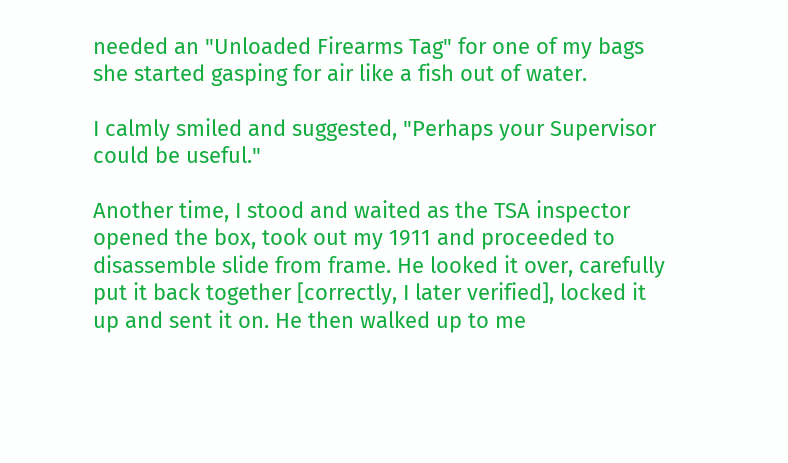needed an "Unloaded Firearms Tag" for one of my bags she started gasping for air like a fish out of water.

I calmly smiled and suggested, "Perhaps your Supervisor could be useful."

Another time, I stood and waited as the TSA inspector opened the box, took out my 1911 and proceeded to disassemble slide from frame. He looked it over, carefully put it back together [correctly, I later verified], locked it up and sent it on. He then walked up to me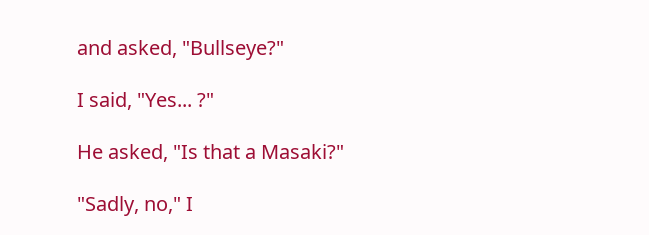and asked, "Bullseye?"

I said, "Yes... ?"

He asked, "Is that a Masaki?"

"Sadly, no," I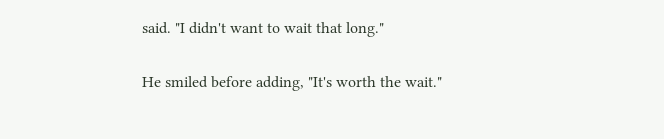said. "I didn't want to wait that long."

He smiled before adding, "It's worth the wait."